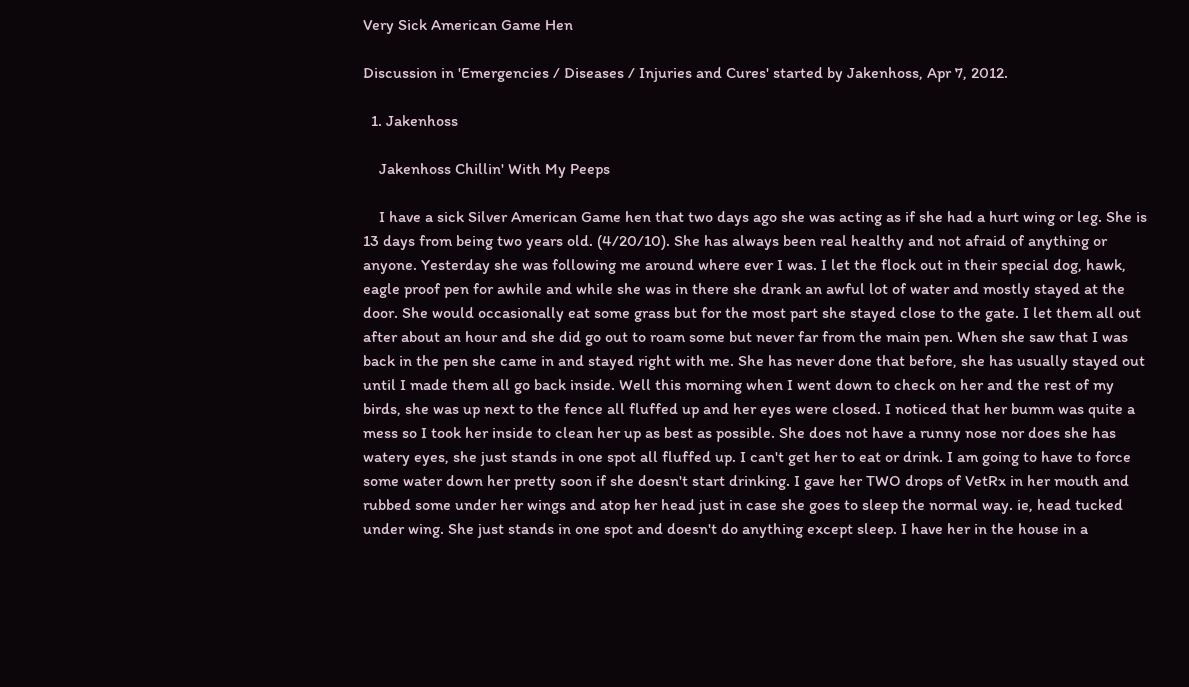Very Sick American Game Hen

Discussion in 'Emergencies / Diseases / Injuries and Cures' started by Jakenhoss, Apr 7, 2012.

  1. Jakenhoss

    Jakenhoss Chillin' With My Peeps

    I have a sick Silver American Game hen that two days ago she was acting as if she had a hurt wing or leg. She is 13 days from being two years old. (4/20/10). She has always been real healthy and not afraid of anything or anyone. Yesterday she was following me around where ever I was. I let the flock out in their special dog, hawk, eagle proof pen for awhile and while she was in there she drank an awful lot of water and mostly stayed at the door. She would occasionally eat some grass but for the most part she stayed close to the gate. I let them all out after about an hour and she did go out to roam some but never far from the main pen. When she saw that I was back in the pen she came in and stayed right with me. She has never done that before, she has usually stayed out until I made them all go back inside. Well this morning when I went down to check on her and the rest of my birds, she was up next to the fence all fluffed up and her eyes were closed. I noticed that her bumm was quite a mess so I took her inside to clean her up as best as possible. She does not have a runny nose nor does she has watery eyes, she just stands in one spot all fluffed up. I can't get her to eat or drink. I am going to have to force some water down her pretty soon if she doesn't start drinking. I gave her TWO drops of VetRx in her mouth and rubbed some under her wings and atop her head just in case she goes to sleep the normal way. ie, head tucked under wing. She just stands in one spot and doesn't do anything except sleep. I have her in the house in a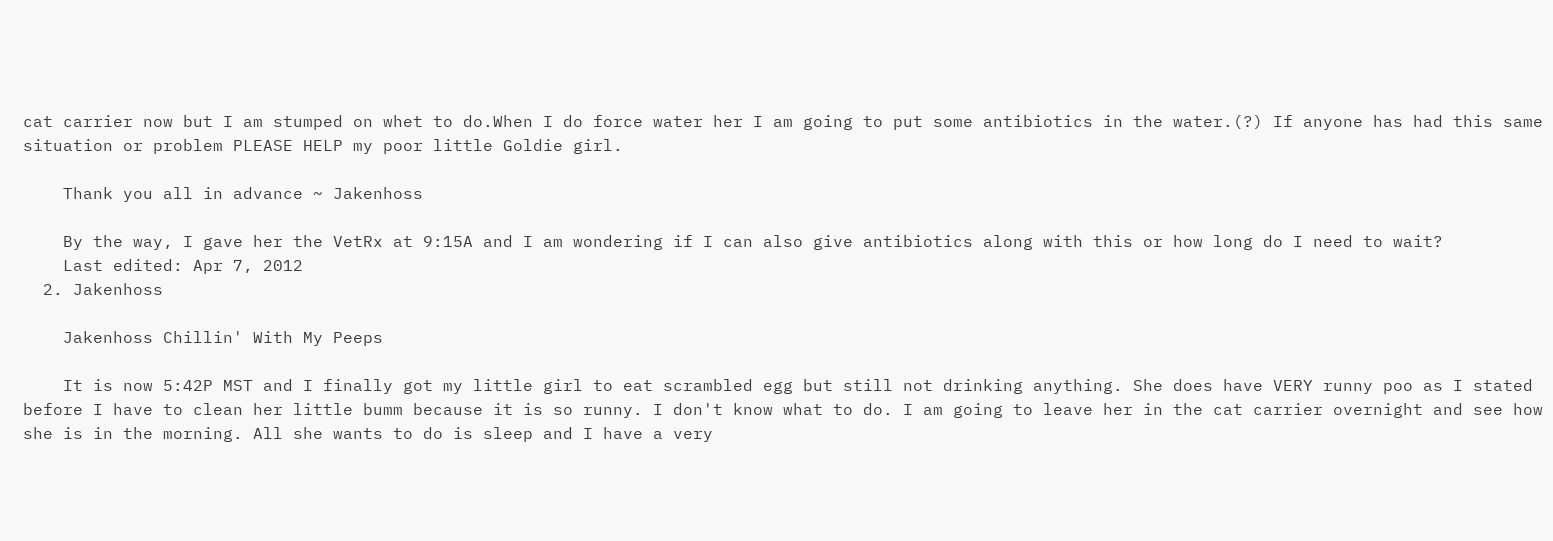cat carrier now but I am stumped on whet to do.When I do force water her I am going to put some antibiotics in the water.(?) If anyone has had this same situation or problem PLEASE HELP my poor little Goldie girl.

    Thank you all in advance ~ Jakenhoss

    By the way, I gave her the VetRx at 9:15A and I am wondering if I can also give antibiotics along with this or how long do I need to wait?
    Last edited: Apr 7, 2012
  2. Jakenhoss

    Jakenhoss Chillin' With My Peeps

    It is now 5:42P MST and I finally got my little girl to eat scrambled egg but still not drinking anything. She does have VERY runny poo as I stated before I have to clean her little bumm because it is so runny. I don't know what to do. I am going to leave her in the cat carrier overnight and see how she is in the morning. All she wants to do is sleep and I have a very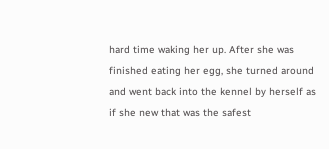hard time waking her up. After she was finished eating her egg, she turned around and went back into the kennel by herself as if she new that was the safest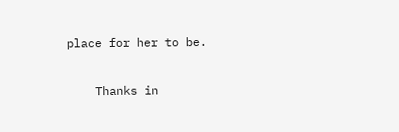place for her to be.

    Thanks in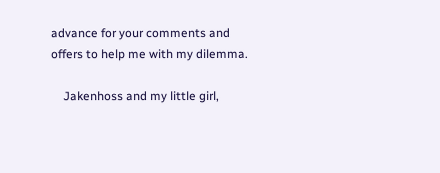advance for your comments and offers to help me with my dilemma.

    Jakenhoss and my little girl,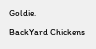Goldie.

BackYard Chickens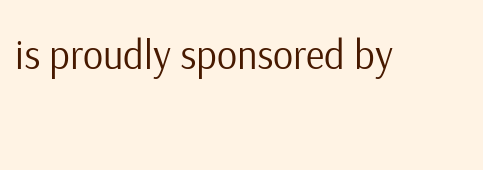is proudly sponsored by